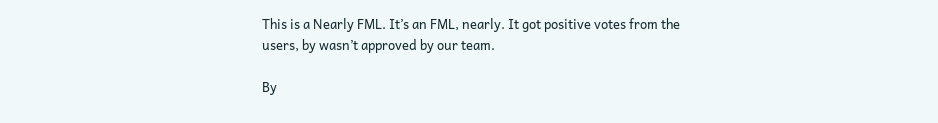This is a Nearly FML. It’s an FML, nearly. It got positive votes from the users, by wasn’t approved by our team.

By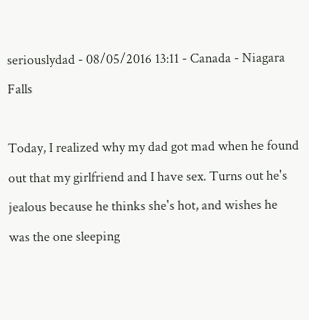seriouslydad - 08/05/2016 13:11 - Canada - Niagara Falls

Today, I realized why my dad got mad when he found out that my girlfriend and I have sex. Turns out he's jealous because he thinks she's hot, and wishes he was the one sleeping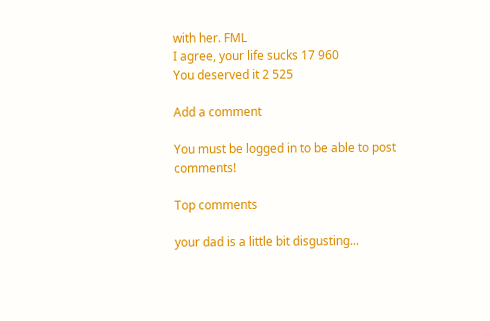with her. FML
I agree, your life sucks 17 960
You deserved it 2 525

Add a comment

You must be logged in to be able to post comments!

Top comments

your dad is a little bit disgusting...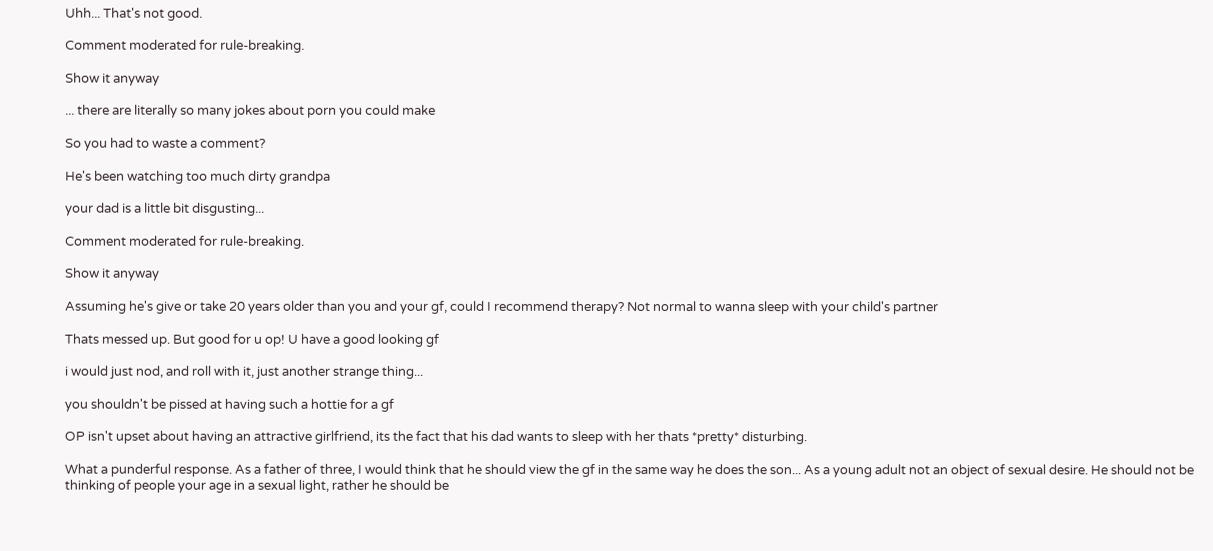Uhh... That's not good.

Comment moderated for rule-breaking.

Show it anyway

... there are literally so many jokes about porn you could make

So you had to waste a comment?

He's been watching too much dirty grandpa

your dad is a little bit disgusting...

Comment moderated for rule-breaking.

Show it anyway

Assuming he's give or take 20 years older than you and your gf, could I recommend therapy? Not normal to wanna sleep with your child's partner

Thats messed up. But good for u op! U have a good looking gf

i would just nod, and roll with it, just another strange thing...

you shouldn't be pissed at having such a hottie for a gf

OP isn't upset about having an attractive girlfriend, its the fact that his dad wants to sleep with her thats *pretty* disturbing.

What a punderful response. As a father of three, I would think that he should view the gf in the same way he does the son... As a young adult not an object of sexual desire. He should not be thinking of people your age in a sexual light, rather he should be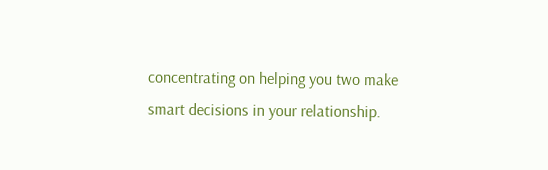concentrating on helping you two make smart decisions in your relationship.